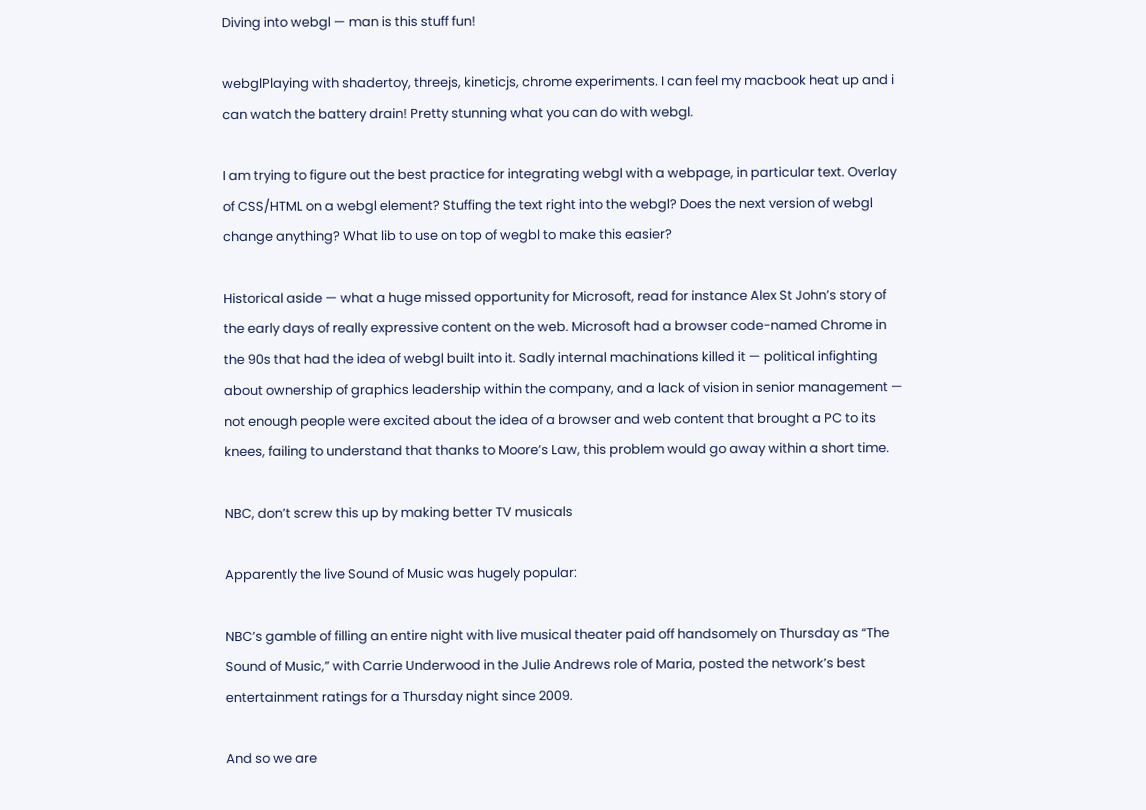Diving into webgl — man is this stuff fun!

webglPlaying with shadertoy, threejs, kineticjs, chrome experiments. I can feel my macbook heat up and i can watch the battery drain! Pretty stunning what you can do with webgl.

I am trying to figure out the best practice for integrating webgl with a webpage, in particular text. Overlay of CSS/HTML on a webgl element? Stuffing the text right into the webgl? Does the next version of webgl change anything? What lib to use on top of wegbl to make this easier?

Historical aside — what a huge missed opportunity for Microsoft, read for instance Alex St John’s story of the early days of really expressive content on the web. Microsoft had a browser code-named Chrome in the 90s that had the idea of webgl built into it. Sadly internal machinations killed it — political infighting about ownership of graphics leadership within the company, and a lack of vision in senior management — not enough people were excited about the idea of a browser and web content that brought a PC to its knees, failing to understand that thanks to Moore’s Law, this problem would go away within a short time.

NBC, don’t screw this up by making better TV musicals

Apparently the live Sound of Music was hugely popular:

NBC’s gamble of filling an entire night with live musical theater paid off handsomely on Thursday as “The Sound of Music,” with Carrie Underwood in the Julie Andrews role of Maria, posted the network’s best entertainment ratings for a Thursday night since 2009.

And so we are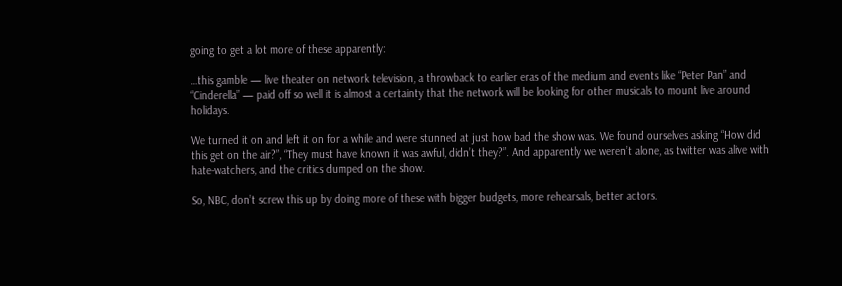going to get a lot more of these apparently:

…this gamble — live theater on network television, a throwback to earlier eras of the medium and events like “Peter Pan” and “Cinderella” — paid off so well it is almost a certainty that the network will be looking for other musicals to mount live around holidays.

We turned it on and left it on for a while and were stunned at just how bad the show was. We found ourselves asking “How did this get on the air?”, “They must have known it was awful, didn’t they?”. And apparently we weren’t alone, as twitter was alive with hate-watchers, and the critics dumped on the show.

So, NBC, don’t screw this up by doing more of these with bigger budgets, more rehearsals, better actors.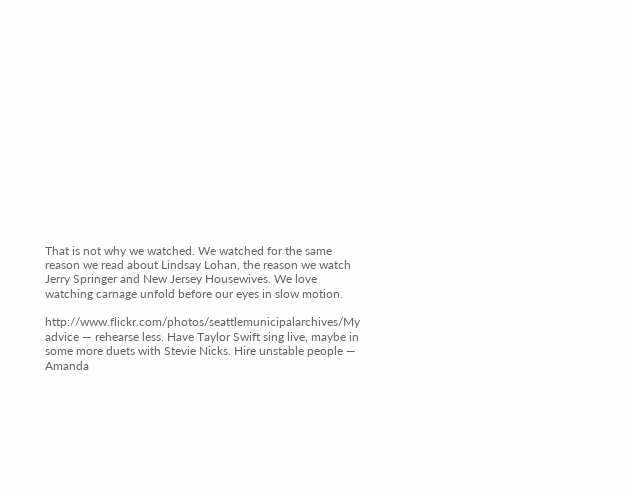That is not why we watched. We watched for the same reason we read about Lindsay Lohan, the reason we watch Jerry Springer and New Jersey Housewives. We love watching carnage unfold before our eyes in slow motion.

http://www.flickr.com/photos/seattlemunicipalarchives/My advice — rehearse less. Have Taylor Swift sing live, maybe in some more duets with Stevie Nicks. Hire unstable people — Amanda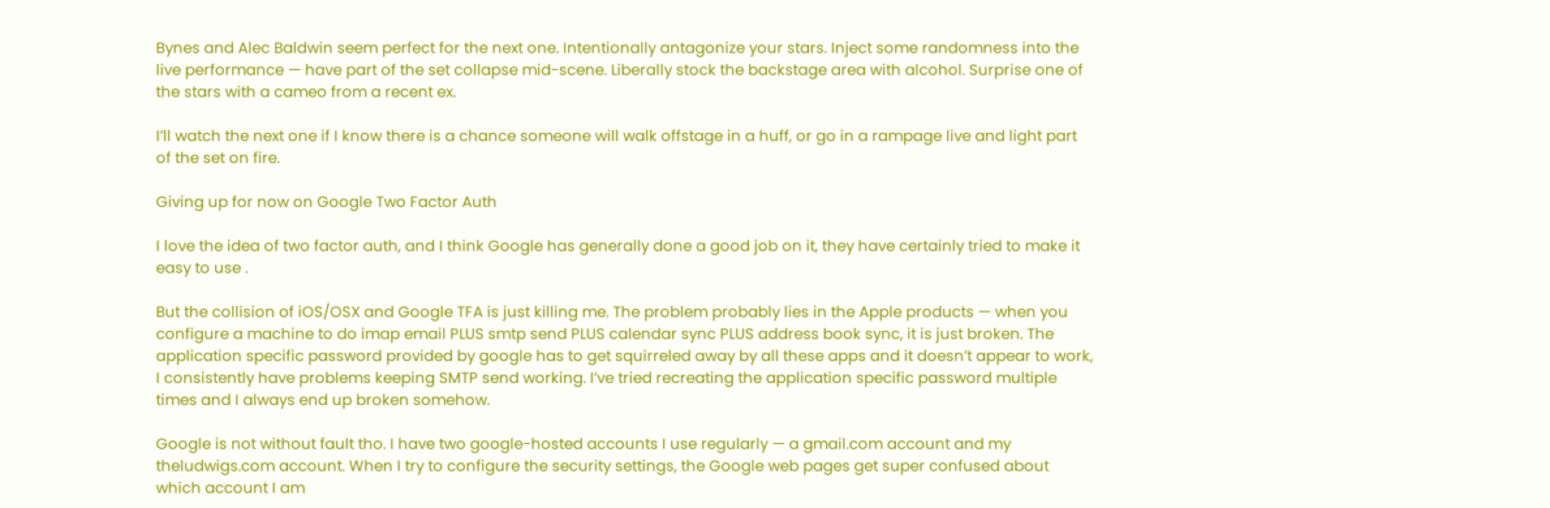Bynes and Alec Baldwin seem perfect for the next one. Intentionally antagonize your stars. Inject some randomness into the live performance — have part of the set collapse mid-scene. Liberally stock the backstage area with alcohol. Surprise one of the stars with a cameo from a recent ex.

I’ll watch the next one if I know there is a chance someone will walk offstage in a huff, or go in a rampage live and light part of the set on fire.

Giving up for now on Google Two Factor Auth

I love the idea of two factor auth, and I think Google has generally done a good job on it, they have certainly tried to make it easy to use .

But the collision of iOS/OSX and Google TFA is just killing me. The problem probably lies in the Apple products — when you configure a machine to do imap email PLUS smtp send PLUS calendar sync PLUS address book sync, it is just broken. The application specific password provided by google has to get squirreled away by all these apps and it doesn’t appear to work, I consistently have problems keeping SMTP send working. I’ve tried recreating the application specific password multiple times and I always end up broken somehow.

Google is not without fault tho. I have two google-hosted accounts I use regularly — a gmail.com account and my theludwigs.com account. When I try to configure the security settings, the Google web pages get super confused about which account I am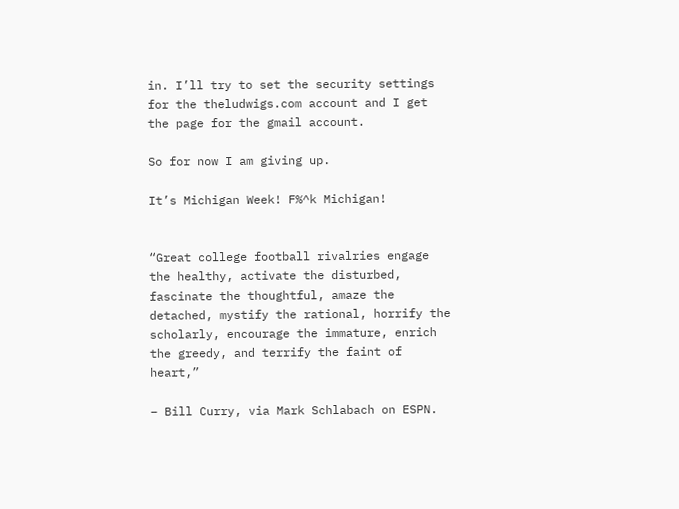in. I’ll try to set the security settings for the theludwigs.com account and I get the page for the gmail account.

So for now I am giving up.

It’s Michigan Week! F%^k Michigan!


“Great college football rivalries engage the healthy, activate the disturbed, fascinate the thoughtful, amaze the detached, mystify the rational, horrify the scholarly, encourage the immature, enrich the greedy, and terrify the faint of heart,”

– Bill Curry, via Mark Schlabach on ESPN.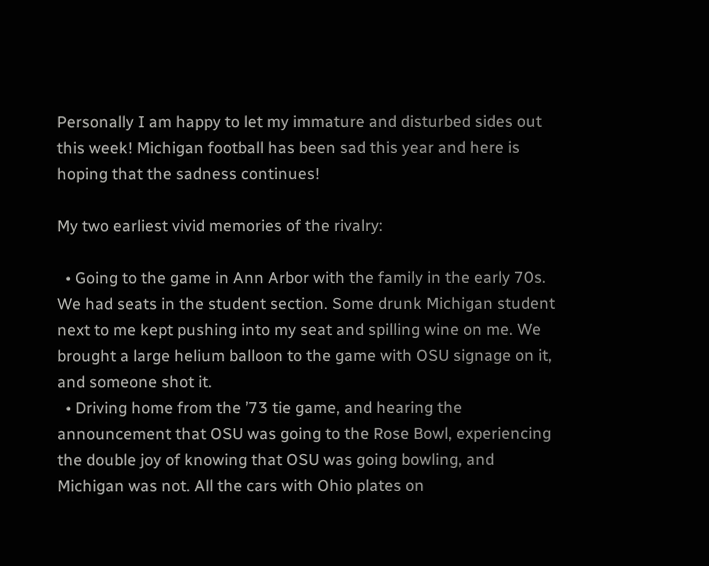Personally I am happy to let my immature and disturbed sides out this week! Michigan football has been sad this year and here is hoping that the sadness continues!

My two earliest vivid memories of the rivalry:

  • Going to the game in Ann Arbor with the family in the early 70s. We had seats in the student section. Some drunk Michigan student next to me kept pushing into my seat and spilling wine on me. We brought a large helium balloon to the game with OSU signage on it, and someone shot it.
  • Driving home from the ’73 tie game, and hearing the announcement that OSU was going to the Rose Bowl, experiencing the double joy of knowing that OSU was going bowling, and Michigan was not. All the cars with Ohio plates on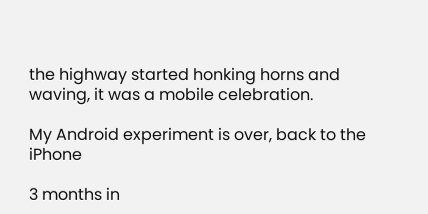the highway started honking horns and waving, it was a mobile celebration.

My Android experiment is over, back to the iPhone

3 months in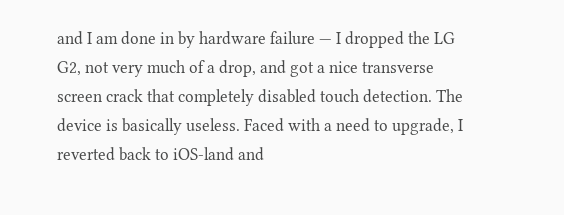and I am done in by hardware failure — I dropped the LG G2, not very much of a drop, and got a nice transverse screen crack that completely disabled touch detection. The device is basically useless. Faced with a need to upgrade, I reverted back to iOS-land and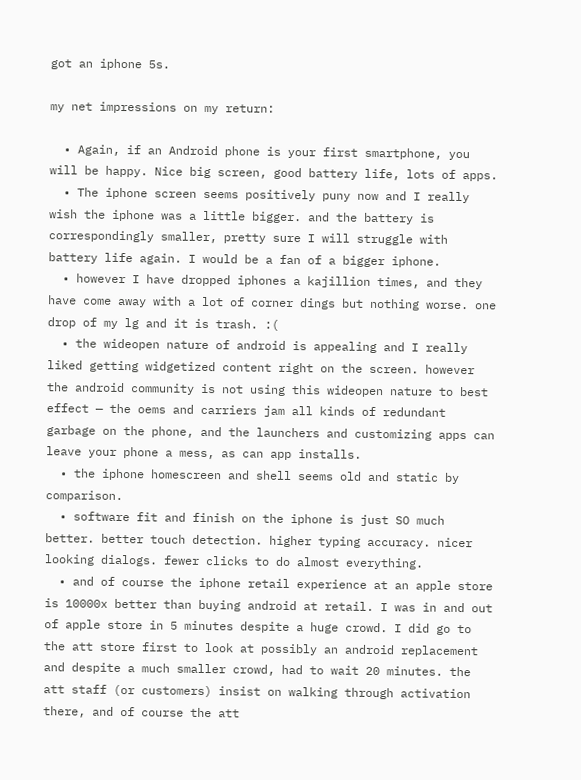got an iphone 5s.

my net impressions on my return:

  • Again, if an Android phone is your first smartphone, you will be happy. Nice big screen, good battery life, lots of apps.
  • The iphone screen seems positively puny now and I really wish the iphone was a little bigger. and the battery is correspondingly smaller, pretty sure I will struggle with battery life again. I would be a fan of a bigger iphone.
  • however I have dropped iphones a kajillion times, and they have come away with a lot of corner dings but nothing worse. one drop of my lg and it is trash. :(
  • the wideopen nature of android is appealing and I really liked getting widgetized content right on the screen. however the android community is not using this wideopen nature to best effect — the oems and carriers jam all kinds of redundant garbage on the phone, and the launchers and customizing apps can leave your phone a mess, as can app installs.
  • the iphone homescreen and shell seems old and static by comparison.
  • software fit and finish on the iphone is just SO much better. better touch detection. higher typing accuracy. nicer looking dialogs. fewer clicks to do almost everything.
  • and of course the iphone retail experience at an apple store is 10000x better than buying android at retail. I was in and out of apple store in 5 minutes despite a huge crowd. I did go to the att store first to look at possibly an android replacement and despite a much smaller crowd, had to wait 20 minutes. the att staff (or customers) insist on walking through activation there, and of course the att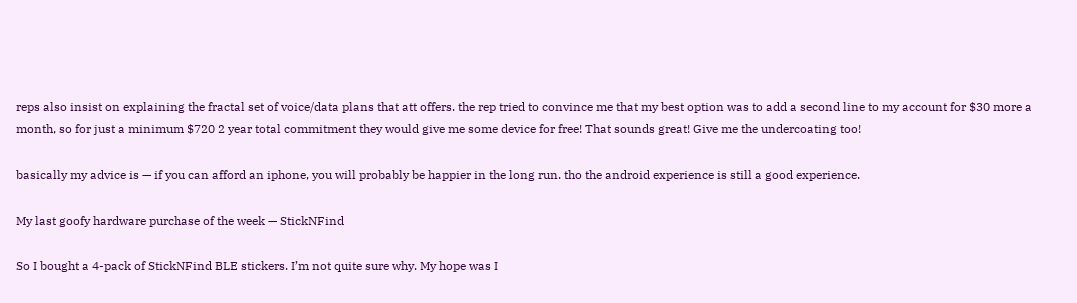reps also insist on explaining the fractal set of voice/data plans that att offers. the rep tried to convince me that my best option was to add a second line to my account for $30 more a month, so for just a minimum $720 2 year total commitment they would give me some device for free! That sounds great! Give me the undercoating too!

basically my advice is — if you can afford an iphone, you will probably be happier in the long run. tho the android experience is still a good experience.

My last goofy hardware purchase of the week — StickNFind

So I bought a 4-pack of StickNFind BLE stickers. I’m not quite sure why. My hope was I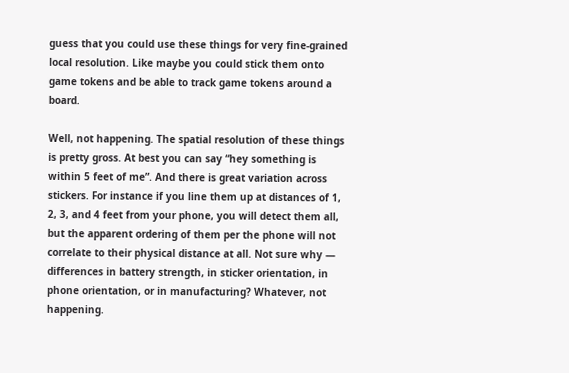guess that you could use these things for very fine-grained local resolution. Like maybe you could stick them onto game tokens and be able to track game tokens around a board.

Well, not happening. The spatial resolution of these things is pretty gross. At best you can say “hey something is within 5 feet of me”. And there is great variation across stickers. For instance if you line them up at distances of 1, 2, 3, and 4 feet from your phone, you will detect them all, but the apparent ordering of them per the phone will not correlate to their physical distance at all. Not sure why — differences in battery strength, in sticker orientation, in phone orientation, or in manufacturing? Whatever, not happening.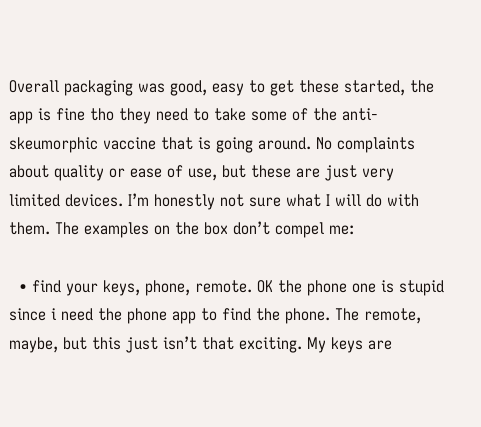Overall packaging was good, easy to get these started, the app is fine tho they need to take some of the anti-skeumorphic vaccine that is going around. No complaints about quality or ease of use, but these are just very limited devices. I’m honestly not sure what I will do with them. The examples on the box don’t compel me:

  • find your keys, phone, remote. OK the phone one is stupid since i need the phone app to find the phone. The remote, maybe, but this just isn’t that exciting. My keys are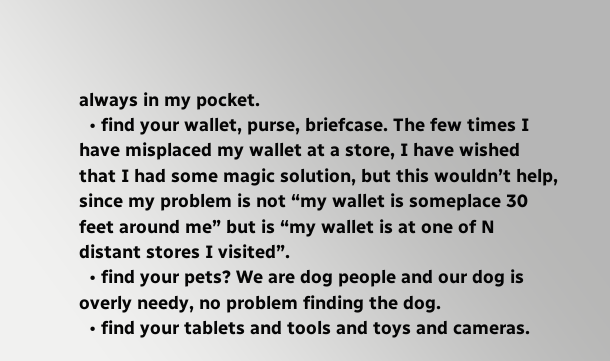always in my pocket.
  • find your wallet, purse, briefcase. The few times I have misplaced my wallet at a store, I have wished that I had some magic solution, but this wouldn’t help, since my problem is not “my wallet is someplace 30 feet around me” but is “my wallet is at one of N distant stores I visited”.
  • find your pets? We are dog people and our dog is overly needy, no problem finding the dog.
  • find your tablets and tools and toys and cameras.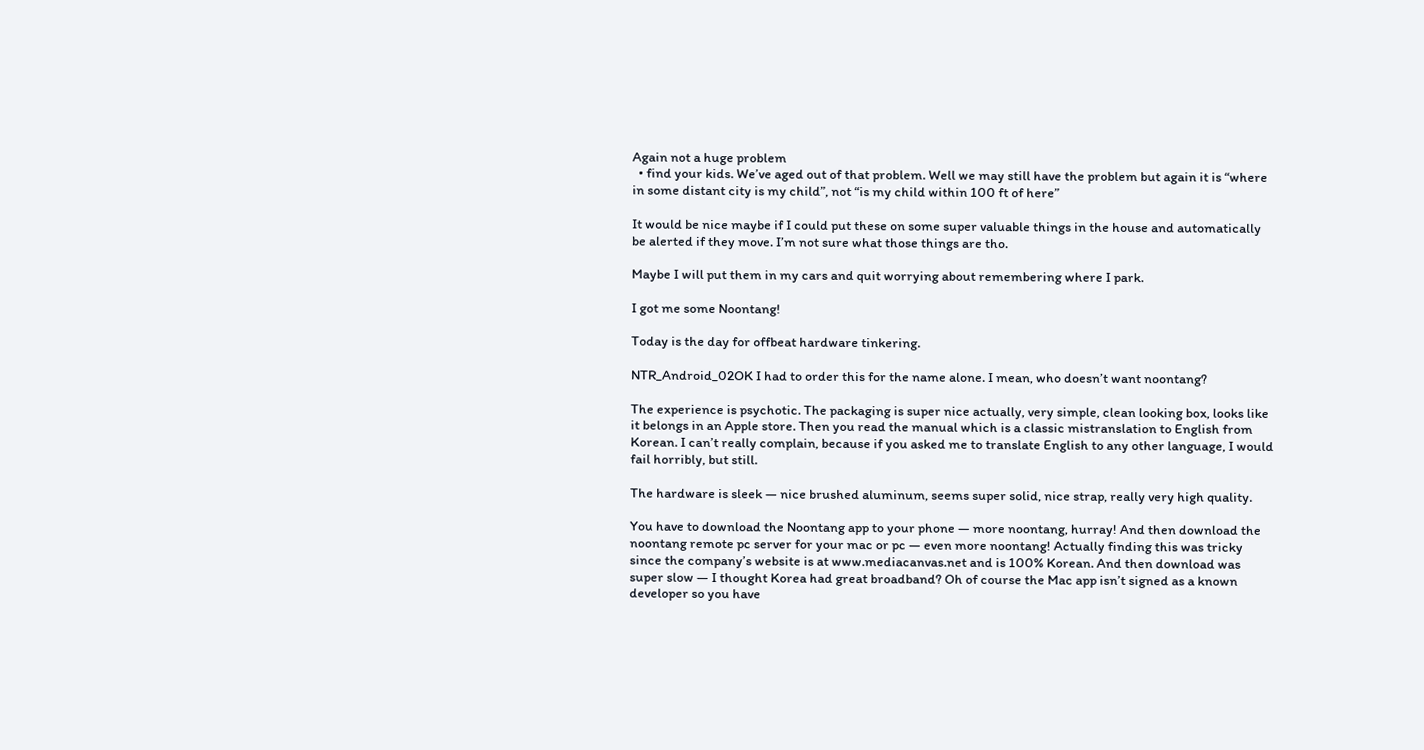Again not a huge problem
  • find your kids. We’ve aged out of that problem. Well we may still have the problem but again it is “where in some distant city is my child”, not “is my child within 100 ft of here”

It would be nice maybe if I could put these on some super valuable things in the house and automatically be alerted if they move. I’m not sure what those things are tho.

Maybe I will put them in my cars and quit worrying about remembering where I park.

I got me some Noontang!

Today is the day for offbeat hardware tinkering.

NTR_Android_02OK I had to order this for the name alone. I mean, who doesn’t want noontang?

The experience is psychotic. The packaging is super nice actually, very simple, clean looking box, looks like it belongs in an Apple store. Then you read the manual which is a classic mistranslation to English from Korean. I can’t really complain, because if you asked me to translate English to any other language, I would fail horribly, but still.

The hardware is sleek — nice brushed aluminum, seems super solid, nice strap, really very high quality.

You have to download the Noontang app to your phone — more noontang, hurray! And then download the noontang remote pc server for your mac or pc — even more noontang! Actually finding this was tricky since the company’s website is at www.mediacanvas.net and is 100% Korean. And then download was super slow — I thought Korea had great broadband? Oh of course the Mac app isn’t signed as a known developer so you have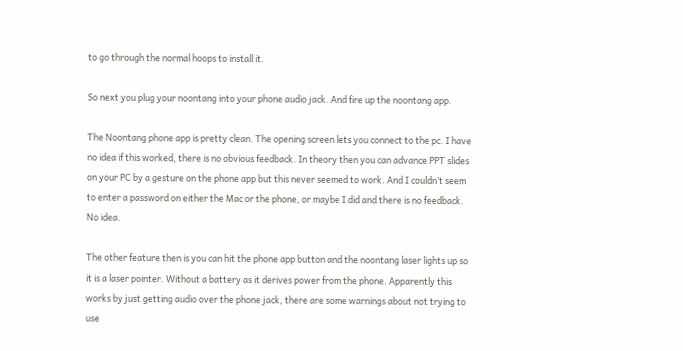to go through the normal hoops to install it.

So next you plug your noontang into your phone audio jack. And fire up the noontang app.

The Noontang phone app is pretty clean. The opening screen lets you connect to the pc. I have no idea if this worked, there is no obvious feedback. In theory then you can advance PPT slides on your PC by a gesture on the phone app but this never seemed to work. And I couldn’t seem to enter a password on either the Mac or the phone, or maybe I did and there is no feedback. No idea.

The other feature then is you can hit the phone app button and the noontang laser lights up so it is a laser pointer. Without a battery as it derives power from the phone. Apparently this works by just getting audio over the phone jack, there are some warnings about not trying to use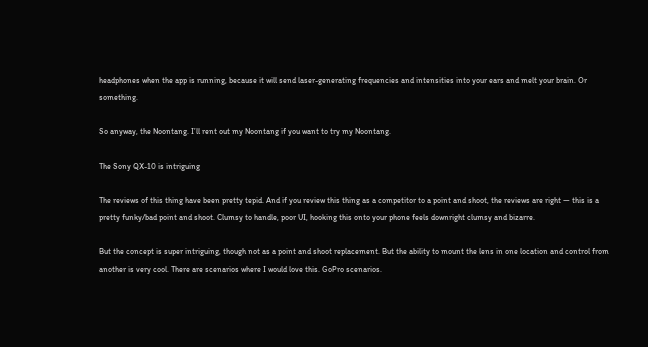headphones when the app is running, because it will send laser-generating frequencies and intensities into your ears and melt your brain. Or something.

So anyway, the Noontang. I’ll rent out my Noontang if you want to try my Noontang.

The Sony QX-10 is intriguing

The reviews of this thing have been pretty tepid. And if you review this thing as a competitor to a point and shoot, the reviews are right — this is a pretty funky/bad point and shoot. Clumsy to handle, poor UI, hooking this onto your phone feels downright clumsy and bizarre.

But the concept is super intriguing, though not as a point and shoot replacement. But the ability to mount the lens in one location and control from another is very cool. There are scenarios where I would love this. GoPro scenarios.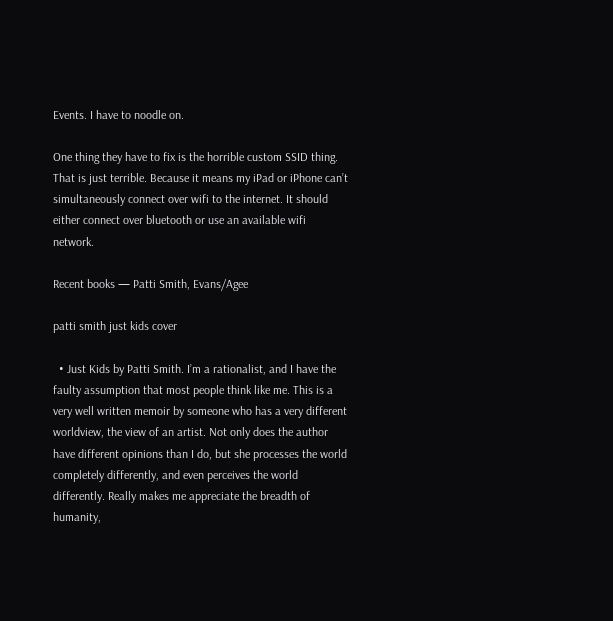Events. I have to noodle on.

One thing they have to fix is the horrible custom SSID thing. That is just terrible. Because it means my iPad or iPhone can’t simultaneously connect over wifi to the internet. It should either connect over bluetooth or use an available wifi network.

Recent books — Patti Smith, Evans/Agee

patti smith just kids cover

  • Just Kids by Patti Smith. I’m a rationalist, and I have the faulty assumption that most people think like me. This is a very well written memoir by someone who has a very different worldview, the view of an artist. Not only does the author have different opinions than I do, but she processes the world completely differently, and even perceives the world differently. Really makes me appreciate the breadth of humanity,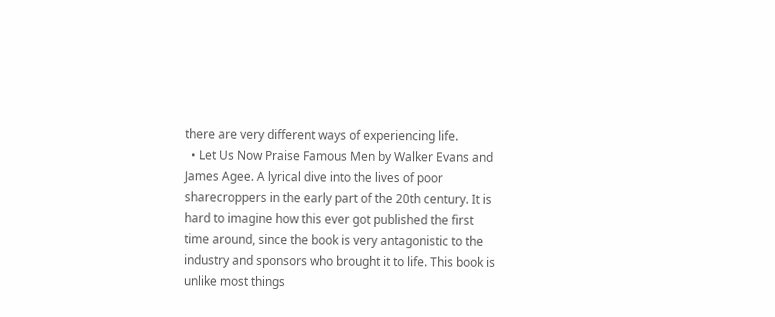there are very different ways of experiencing life.
  • Let Us Now Praise Famous Men by Walker Evans and James Agee. A lyrical dive into the lives of poor sharecroppers in the early part of the 20th century. It is hard to imagine how this ever got published the first time around, since the book is very antagonistic to the industry and sponsors who brought it to life. This book is unlike most things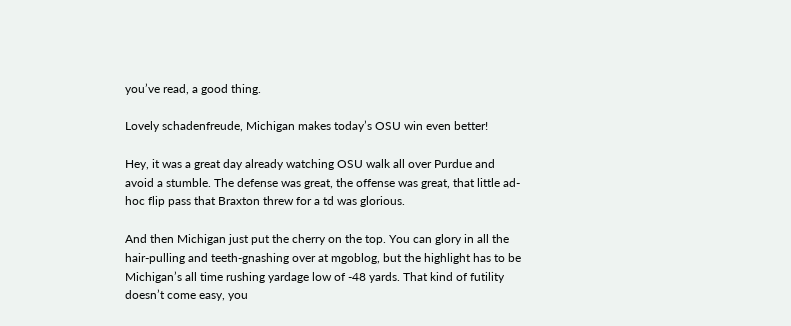you’ve read, a good thing.

Lovely schadenfreude, Michigan makes today’s OSU win even better!

Hey, it was a great day already watching OSU walk all over Purdue and avoid a stumble. The defense was great, the offense was great, that little ad-hoc flip pass that Braxton threw for a td was glorious.

And then Michigan just put the cherry on the top. You can glory in all the hair-pulling and teeth-gnashing over at mgoblog, but the highlight has to be Michigan’s all time rushing yardage low of -48 yards. That kind of futility doesn’t come easy, you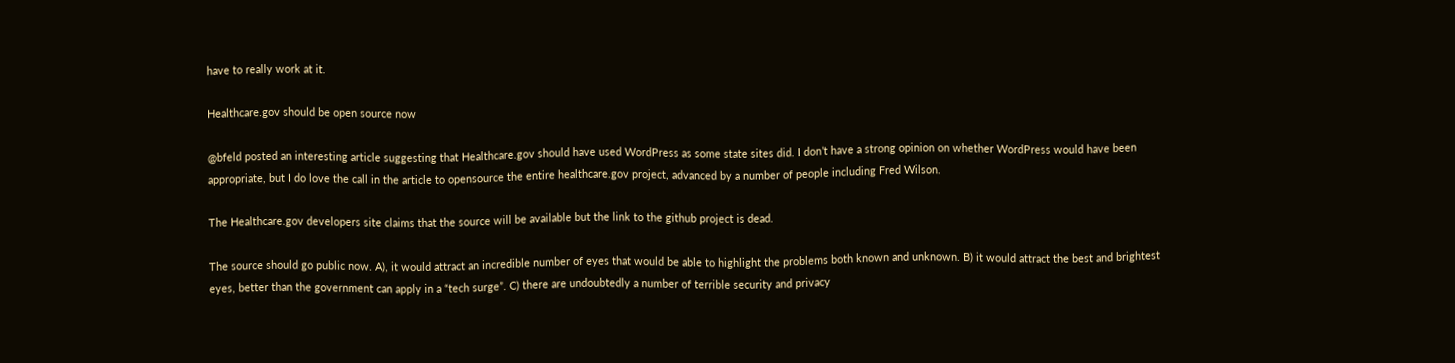have to really work at it.

Healthcare.gov should be open source now

@bfeld posted an interesting article suggesting that Healthcare.gov should have used WordPress as some state sites did. I don’t have a strong opinion on whether WordPress would have been appropriate, but I do love the call in the article to opensource the entire healthcare.gov project, advanced by a number of people including Fred Wilson.

The Healthcare.gov developers site claims that the source will be available but the link to the github project is dead.

The source should go public now. A), it would attract an incredible number of eyes that would be able to highlight the problems both known and unknown. B) it would attract the best and brightest eyes, better than the government can apply in a “tech surge”. C) there are undoubtedly a number of terrible security and privacy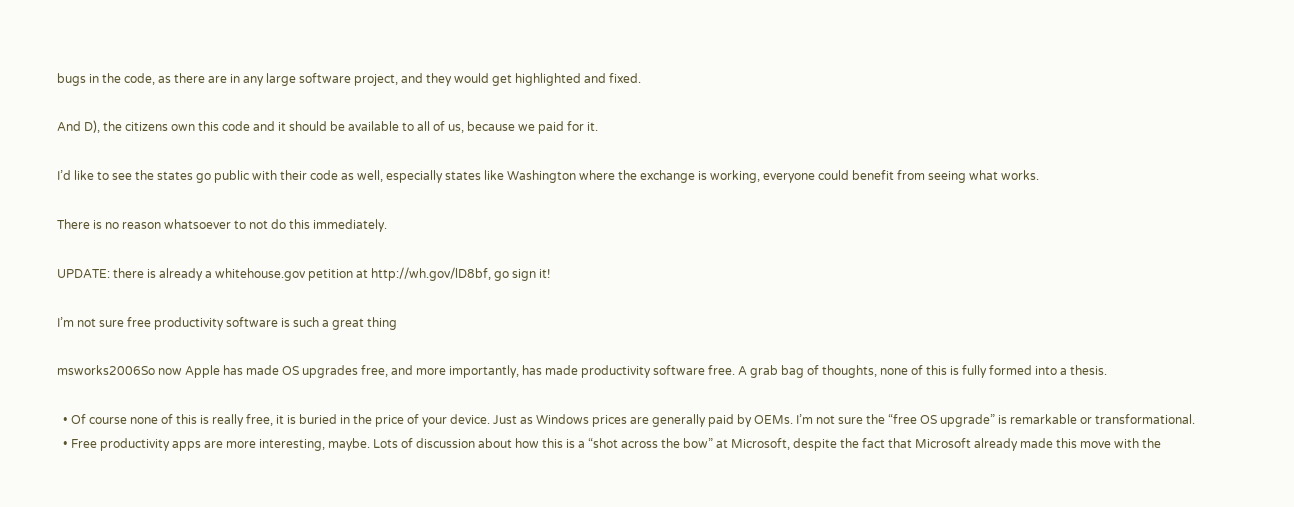bugs in the code, as there are in any large software project, and they would get highlighted and fixed.

And D), the citizens own this code and it should be available to all of us, because we paid for it.

I’d like to see the states go public with their code as well, especially states like Washington where the exchange is working, everyone could benefit from seeing what works.

There is no reason whatsoever to not do this immediately.

UPDATE: there is already a whitehouse.gov petition at http://wh.gov/lD8bf, go sign it!

I’m not sure free productivity software is such a great thing

msworks2006So now Apple has made OS upgrades free, and more importantly, has made productivity software free. A grab bag of thoughts, none of this is fully formed into a thesis.

  • Of course none of this is really free, it is buried in the price of your device. Just as Windows prices are generally paid by OEMs. I’m not sure the “free OS upgrade” is remarkable or transformational.
  • Free productivity apps are more interesting, maybe. Lots of discussion about how this is a “shot across the bow” at Microsoft, despite the fact that Microsoft already made this move with the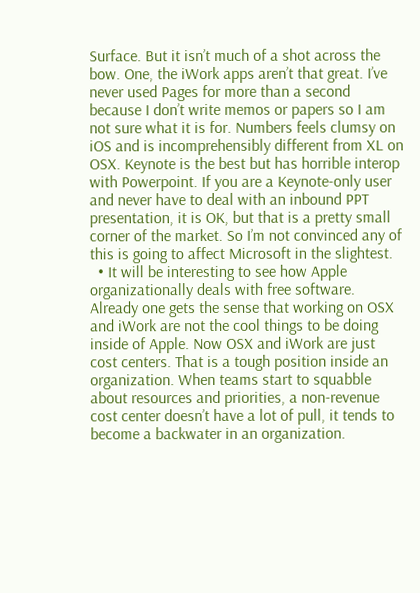Surface. But it isn’t much of a shot across the bow. One, the iWork apps aren’t that great. I’ve never used Pages for more than a second because I don’t write memos or papers so I am not sure what it is for. Numbers feels clumsy on iOS and is incomprehensibly different from XL on OSX. Keynote is the best but has horrible interop with Powerpoint. If you are a Keynote-only user and never have to deal with an inbound PPT presentation, it is OK, but that is a pretty small corner of the market. So I’m not convinced any of this is going to affect Microsoft in the slightest.
  • It will be interesting to see how Apple organizationally deals with free software. Already one gets the sense that working on OSX and iWork are not the cool things to be doing inside of Apple. Now OSX and iWork are just cost centers. That is a tough position inside an organization. When teams start to squabble about resources and priorities, a non-revenue cost center doesn’t have a lot of pull, it tends to become a backwater in an organization.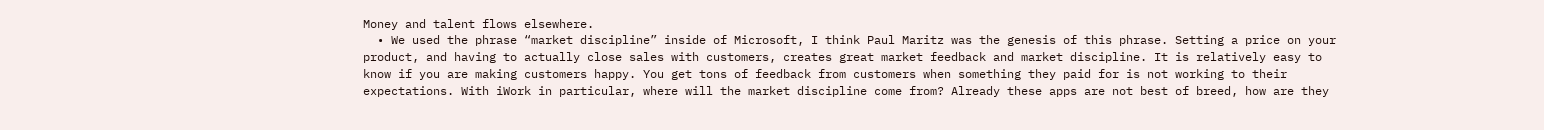Money and talent flows elsewhere.
  • We used the phrase “market discipline” inside of Microsoft, I think Paul Maritz was the genesis of this phrase. Setting a price on your product, and having to actually close sales with customers, creates great market feedback and market discipline. It is relatively easy to know if you are making customers happy. You get tons of feedback from customers when something they paid for is not working to their expectations. With iWork in particular, where will the market discipline come from? Already these apps are not best of breed, how are they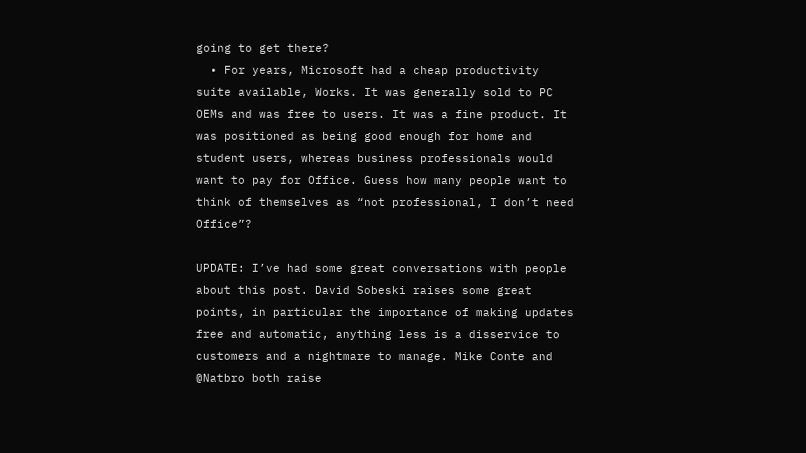going to get there?
  • For years, Microsoft had a cheap productivity suite available, Works. It was generally sold to PC OEMs and was free to users. It was a fine product. It was positioned as being good enough for home and student users, whereas business professionals would want to pay for Office. Guess how many people want to think of themselves as “not professional, I don’t need Office”?

UPDATE: I’ve had some great conversations with people about this post. David Sobeski raises some great points, in particular the importance of making updates free and automatic, anything less is a disservice to customers and a nightmare to manage. Mike Conte and @Natbro both raise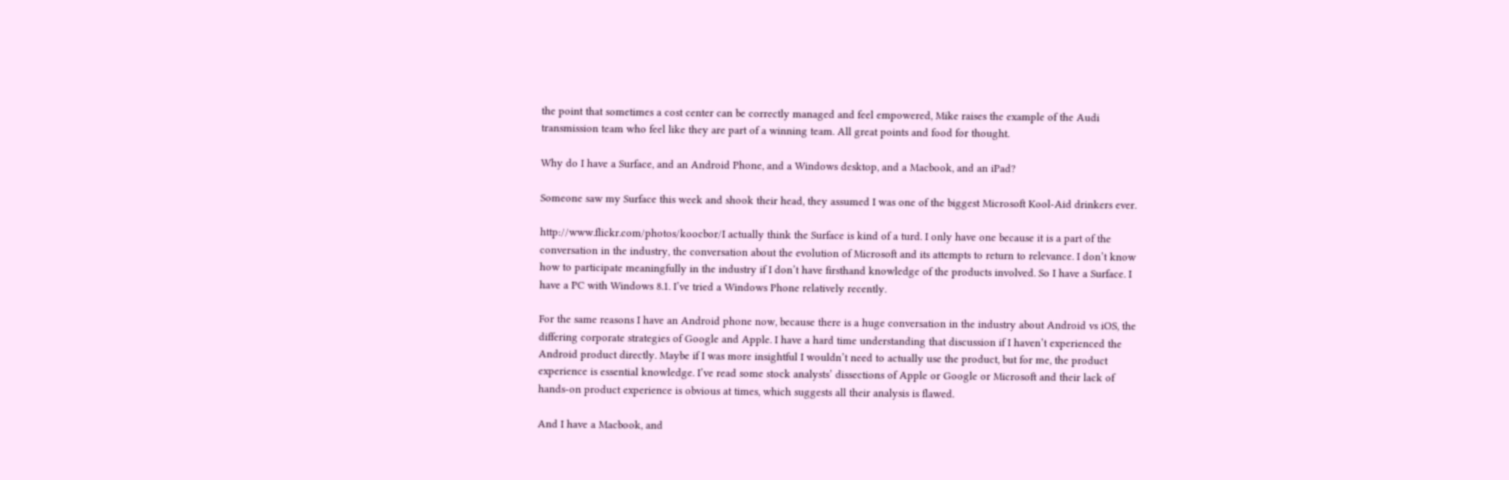the point that sometimes a cost center can be correctly managed and feel empowered, Mike raises the example of the Audi transmission team who feel like they are part of a winning team. All great points and food for thought.

Why do I have a Surface, and an Android Phone, and a Windows desktop, and a Macbook, and an iPad?

Someone saw my Surface this week and shook their head, they assumed I was one of the biggest Microsoft Kool-Aid drinkers ever.

http://www.flickr.com/photos/koocbor/I actually think the Surface is kind of a turd. I only have one because it is a part of the conversation in the industry, the conversation about the evolution of Microsoft and its attempts to return to relevance. I don’t know how to participate meaningfully in the industry if I don’t have firsthand knowledge of the products involved. So I have a Surface. I have a PC with Windows 8.1. I’ve tried a Windows Phone relatively recently.

For the same reasons I have an Android phone now, because there is a huge conversation in the industry about Android vs iOS, the differing corporate strategies of Google and Apple. I have a hard time understanding that discussion if I haven’t experienced the Android product directly. Maybe if I was more insightful I wouldn’t need to actually use the product, but for me, the product experience is essential knowledge. I’ve read some stock analysts’ dissections of Apple or Google or Microsoft and their lack of hands-on product experience is obvious at times, which suggests all their analysis is flawed.

And I have a Macbook, and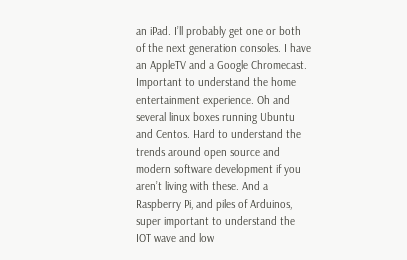an iPad. I’ll probably get one or both of the next generation consoles. I have an AppleTV and a Google Chromecast. Important to understand the home entertainment experience. Oh and several linux boxes running Ubuntu and Centos. Hard to understand the trends around open source and modern software development if you aren’t living with these. And a Raspberry Pi, and piles of Arduinos, super important to understand the IOT wave and low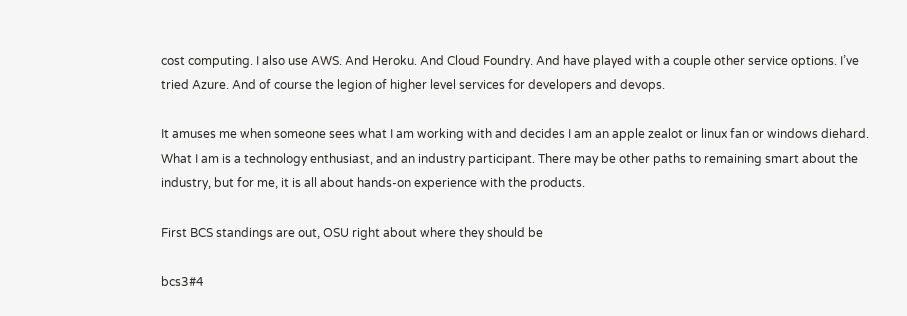cost computing. I also use AWS. And Heroku. And Cloud Foundry. And have played with a couple other service options. I’ve tried Azure. And of course the legion of higher level services for developers and devops.

It amuses me when someone sees what I am working with and decides I am an apple zealot or linux fan or windows diehard. What I am is a technology enthusiast, and an industry participant. There may be other paths to remaining smart about the industry, but for me, it is all about hands-on experience with the products.

First BCS standings are out, OSU right about where they should be

bcs3#4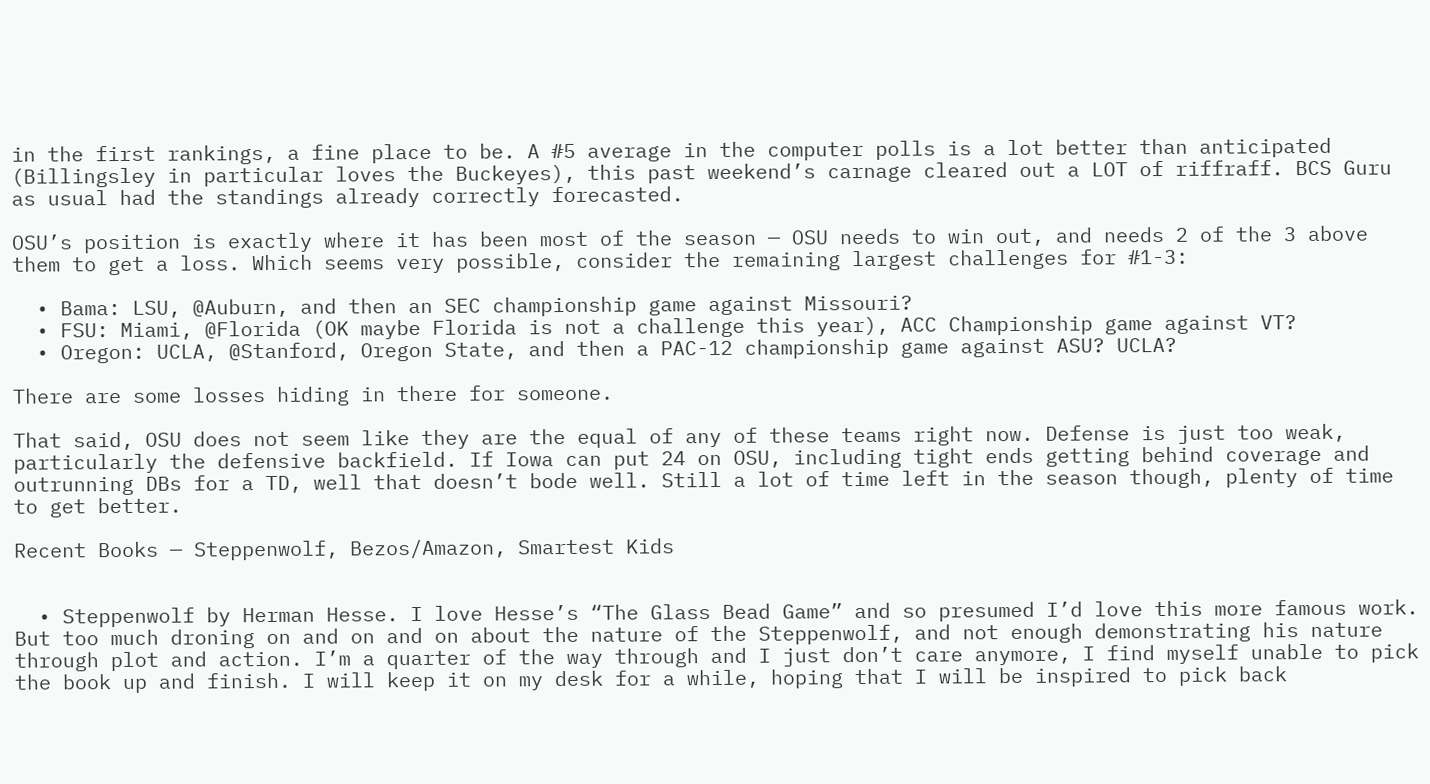in the first rankings, a fine place to be. A #5 average in the computer polls is a lot better than anticipated (Billingsley in particular loves the Buckeyes), this past weekend’s carnage cleared out a LOT of riffraff. BCS Guru as usual had the standings already correctly forecasted.

OSU’s position is exactly where it has been most of the season — OSU needs to win out, and needs 2 of the 3 above them to get a loss. Which seems very possible, consider the remaining largest challenges for #1-3:

  • Bama: LSU, @Auburn, and then an SEC championship game against Missouri?
  • FSU: Miami, @Florida (OK maybe Florida is not a challenge this year), ACC Championship game against VT?
  • Oregon: UCLA, @Stanford, Oregon State, and then a PAC-12 championship game against ASU? UCLA?

There are some losses hiding in there for someone.

That said, OSU does not seem like they are the equal of any of these teams right now. Defense is just too weak, particularly the defensive backfield. If Iowa can put 24 on OSU, including tight ends getting behind coverage and outrunning DBs for a TD, well that doesn’t bode well. Still a lot of time left in the season though, plenty of time to get better.

Recent Books — Steppenwolf, Bezos/Amazon, Smartest Kids


  • Steppenwolf by Herman Hesse. I love Hesse’s “The Glass Bead Game” and so presumed I’d love this more famous work. But too much droning on and on and on about the nature of the Steppenwolf, and not enough demonstrating his nature through plot and action. I’m a quarter of the way through and I just don’t care anymore, I find myself unable to pick the book up and finish. I will keep it on my desk for a while, hoping that I will be inspired to pick back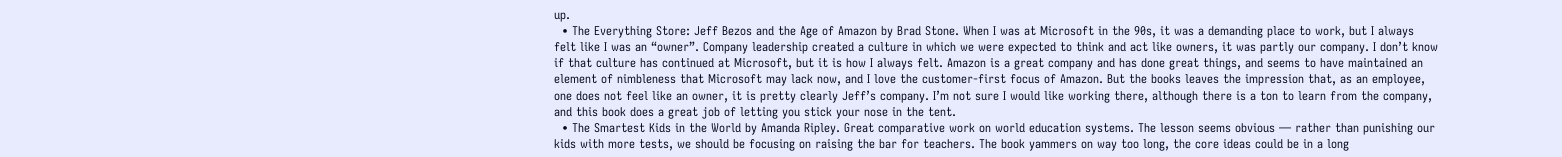up.
  • The Everything Store: Jeff Bezos and the Age of Amazon by Brad Stone. When I was at Microsoft in the 90s, it was a demanding place to work, but I always felt like I was an “owner”. Company leadership created a culture in which we were expected to think and act like owners, it was partly our company. I don’t know if that culture has continued at Microsoft, but it is how I always felt. Amazon is a great company and has done great things, and seems to have maintained an element of nimbleness that Microsoft may lack now, and I love the customer-first focus of Amazon. But the books leaves the impression that, as an employee, one does not feel like an owner, it is pretty clearly Jeff’s company. I’m not sure I would like working there, although there is a ton to learn from the company, and this book does a great job of letting you stick your nose in the tent.
  • The Smartest Kids in the World by Amanda Ripley. Great comparative work on world education systems. The lesson seems obvious — rather than punishing our kids with more tests, we should be focusing on raising the bar for teachers. The book yammers on way too long, the core ideas could be in a long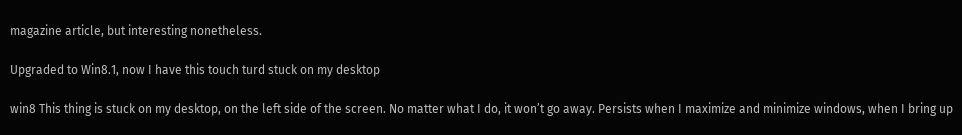magazine article, but interesting nonetheless.

Upgraded to Win8.1, now I have this touch turd stuck on my desktop

win8 This thing is stuck on my desktop, on the left side of the screen. No matter what I do, it won’t go away. Persists when I maximize and minimize windows, when I bring up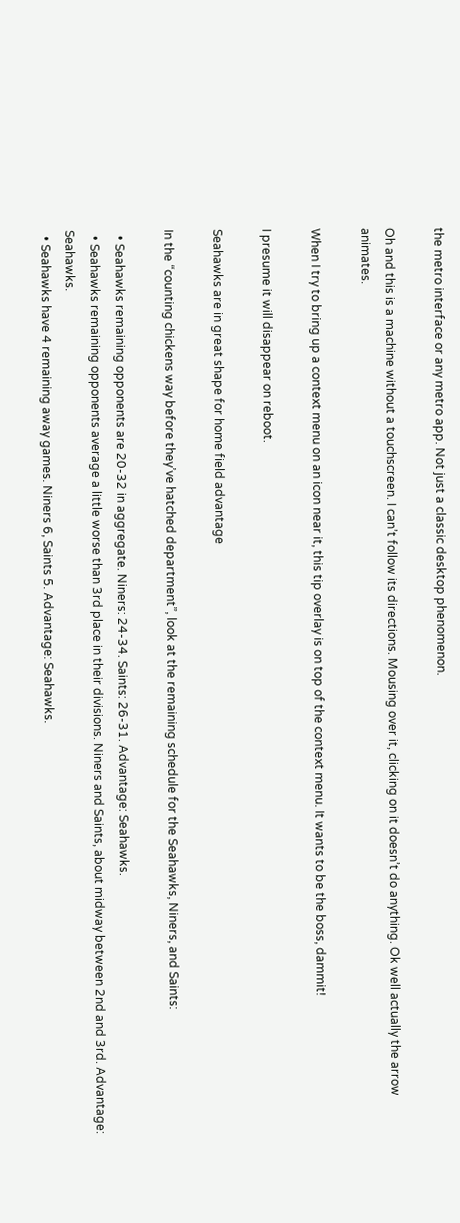the metro interface or any metro app. Not just a classic desktop phenomenon.

Oh and this is a machine without a touchscreen. I can’t follow its directions. Mousing over it, clicking on it doesn’t do anything. Ok well actually the arrow animates.

When I try to bring up a context menu on an icon near it, this tip overlay is on top of the context menu. It wants to be the boss, dammit!

I presume it will disappear on reboot.

Seahawks are in great shape for home field advantage

In the “counting chickens way before they’ve hatched department”, look at the remaining schedule for the Seahawks, Niners, and Saints:

  • Seahawks remaining opponents are 20-32 in aggregate. Niners: 24-34. Saints: 26-31. Advantage: Seahawks.
  • Seahawks remaining opponents average a little worse than 3rd place in their divisions. Niners and Saints, about midway between 2nd and 3rd. Advantage: Seahawks.
  • Seahawks have 4 remaining away games. Niners 6, Saints 5. Advantage: Seahawks.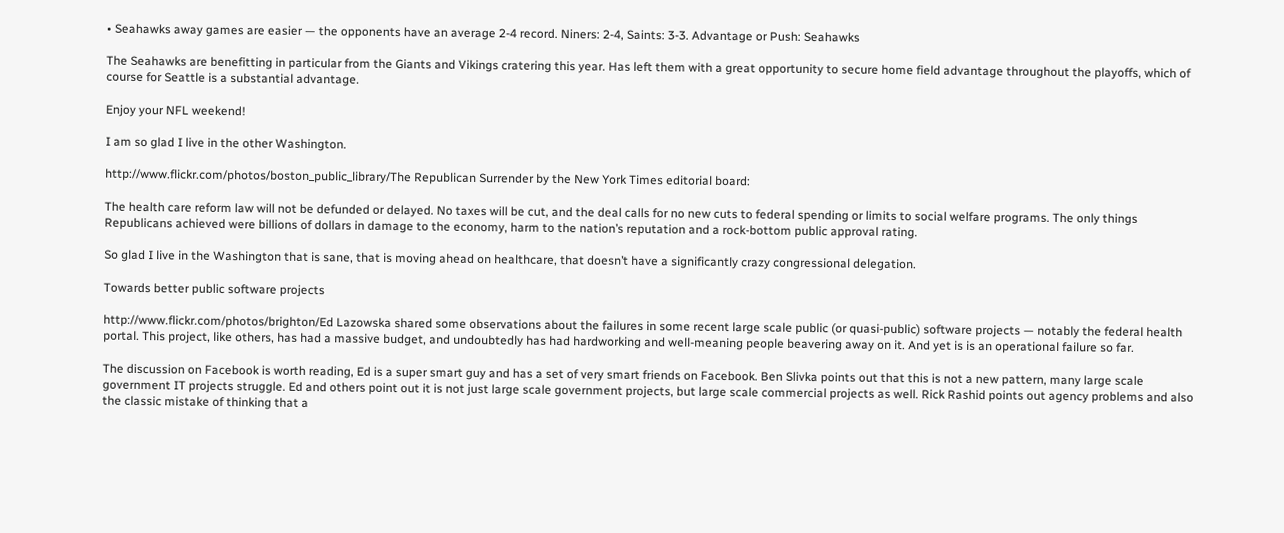• Seahawks away games are easier — the opponents have an average 2-4 record. Niners: 2-4, Saints: 3-3. Advantage or Push: Seahawks

The Seahawks are benefitting in particular from the Giants and Vikings cratering this year. Has left them with a great opportunity to secure home field advantage throughout the playoffs, which of course for Seattle is a substantial advantage.

Enjoy your NFL weekend!

I am so glad I live in the other Washington.

http://www.flickr.com/photos/boston_public_library/The Republican Surrender by the New York Times editorial board:

The health care reform law will not be defunded or delayed. No taxes will be cut, and the deal calls for no new cuts to federal spending or limits to social welfare programs. The only things Republicans achieved were billions of dollars in damage to the economy, harm to the nation’s reputation and a rock-bottom public approval rating.

So glad I live in the Washington that is sane, that is moving ahead on healthcare, that doesn’t have a significantly crazy congressional delegation.

Towards better public software projects

http://www.flickr.com/photos/brighton/Ed Lazowska shared some observations about the failures in some recent large scale public (or quasi-public) software projects — notably the federal health portal. This project, like others, has had a massive budget, and undoubtedly has had hardworking and well-meaning people beavering away on it. And yet is is an operational failure so far.

The discussion on Facebook is worth reading, Ed is a super smart guy and has a set of very smart friends on Facebook. Ben Slivka points out that this is not a new pattern, many large scale government IT projects struggle. Ed and others point out it is not just large scale government projects, but large scale commercial projects as well. Rick Rashid points out agency problems and also the classic mistake of thinking that a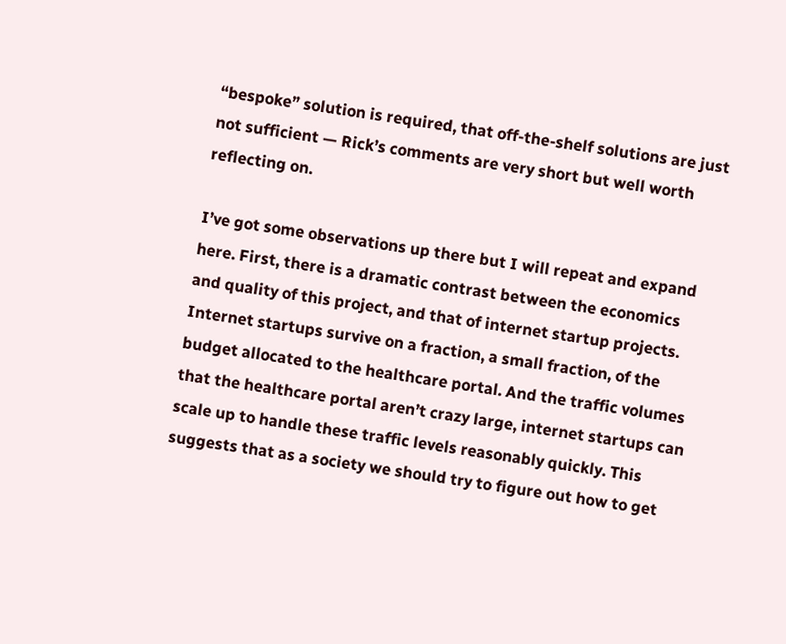“bespoke” solution is required, that off-the-shelf solutions are just not sufficient — Rick’s comments are very short but well worth reflecting on.

I’ve got some observations up there but I will repeat and expand here. First, there is a dramatic contrast between the economics and quality of this project, and that of internet startup projects. Internet startups survive on a fraction, a small fraction, of the budget allocated to the healthcare portal. And the traffic volumes that the healthcare portal aren’t crazy large, internet startups can scale up to handle these traffic levels reasonably quickly. This suggests that as a society we should try to figure out how to get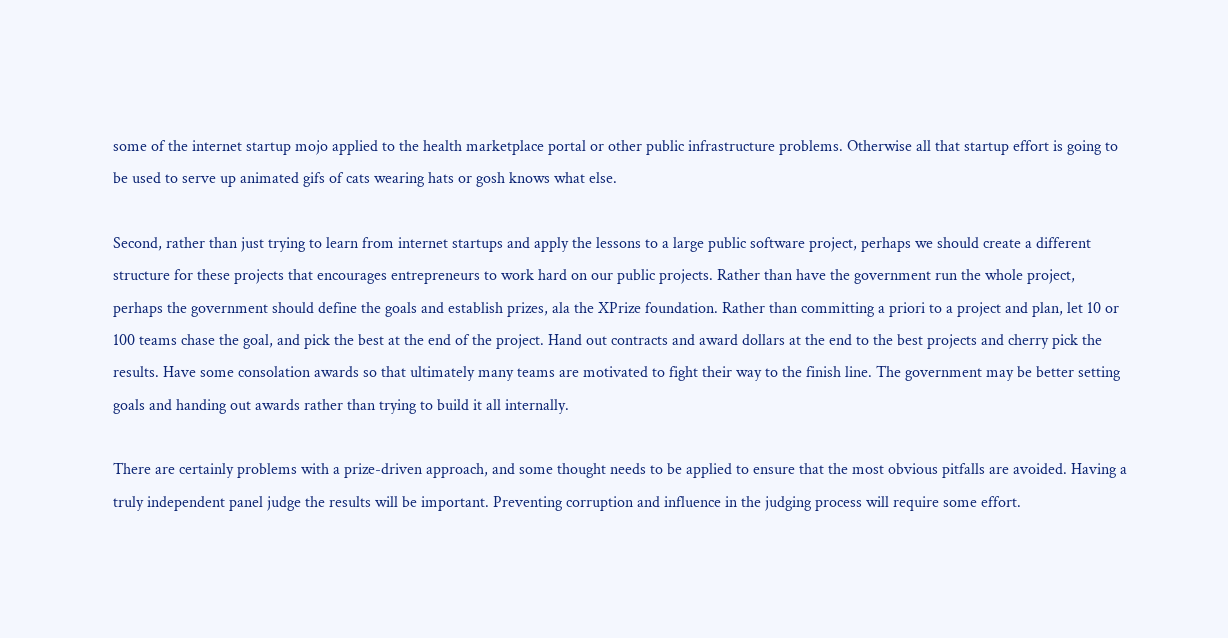some of the internet startup mojo applied to the health marketplace portal or other public infrastructure problems. Otherwise all that startup effort is going to be used to serve up animated gifs of cats wearing hats or gosh knows what else.

Second, rather than just trying to learn from internet startups and apply the lessons to a large public software project, perhaps we should create a different structure for these projects that encourages entrepreneurs to work hard on our public projects. Rather than have the government run the whole project, perhaps the government should define the goals and establish prizes, ala the XPrize foundation. Rather than committing a priori to a project and plan, let 10 or 100 teams chase the goal, and pick the best at the end of the project. Hand out contracts and award dollars at the end to the best projects and cherry pick the results. Have some consolation awards so that ultimately many teams are motivated to fight their way to the finish line. The government may be better setting goals and handing out awards rather than trying to build it all internally.

There are certainly problems with a prize-driven approach, and some thought needs to be applied to ensure that the most obvious pitfalls are avoided. Having a truly independent panel judge the results will be important. Preventing corruption and influence in the judging process will require some effort.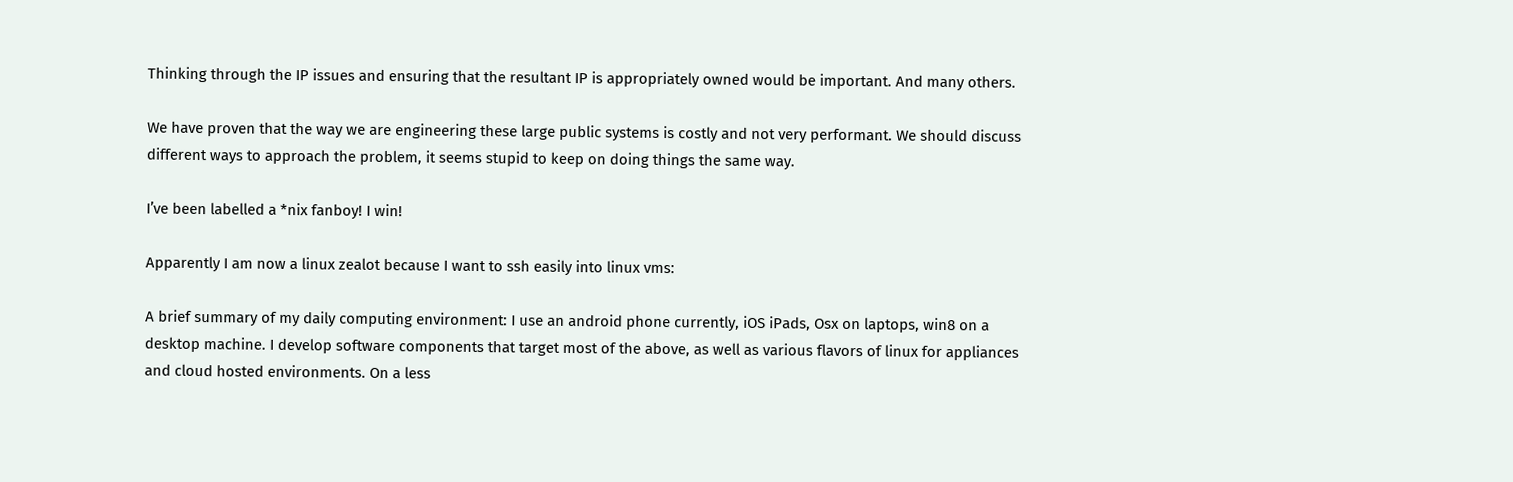Thinking through the IP issues and ensuring that the resultant IP is appropriately owned would be important. And many others.

We have proven that the way we are engineering these large public systems is costly and not very performant. We should discuss different ways to approach the problem, it seems stupid to keep on doing things the same way.

I’ve been labelled a *nix fanboy! I win!

Apparently I am now a linux zealot because I want to ssh easily into linux vms:

A brief summary of my daily computing environment: I use an android phone currently, iOS iPads, Osx on laptops, win8 on a desktop machine. I develop software components that target most of the above, as well as various flavors of linux for appliances and cloud hosted environments. On a less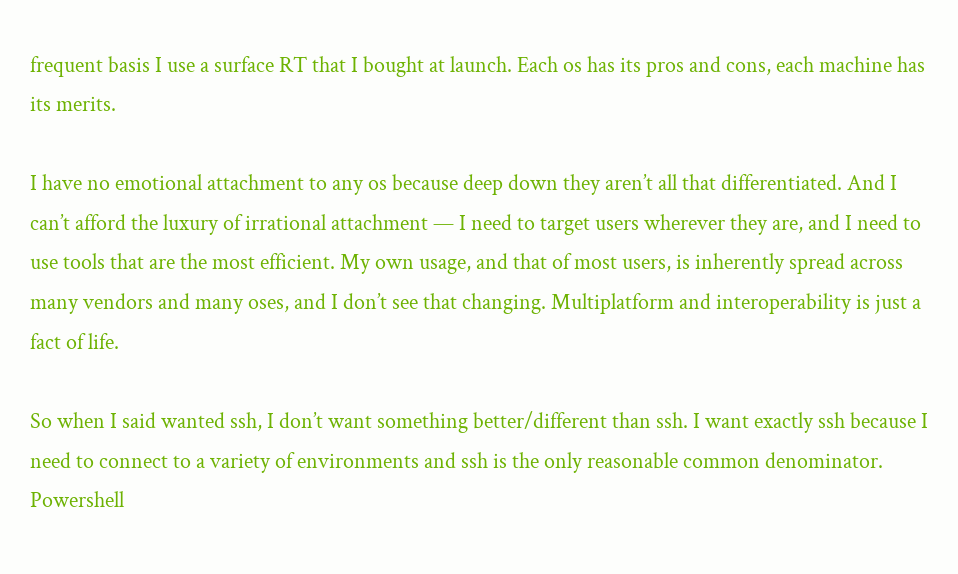frequent basis I use a surface RT that I bought at launch. Each os has its pros and cons, each machine has its merits.

I have no emotional attachment to any os because deep down they aren’t all that differentiated. And I can’t afford the luxury of irrational attachment — I need to target users wherever they are, and I need to use tools that are the most efficient. My own usage, and that of most users, is inherently spread across many vendors and many oses, and I don’t see that changing. Multiplatform and interoperability is just a fact of life.

So when I said wanted ssh, I don’t want something better/different than ssh. I want exactly ssh because I need to connect to a variety of environments and ssh is the only reasonable common denominator. Powershell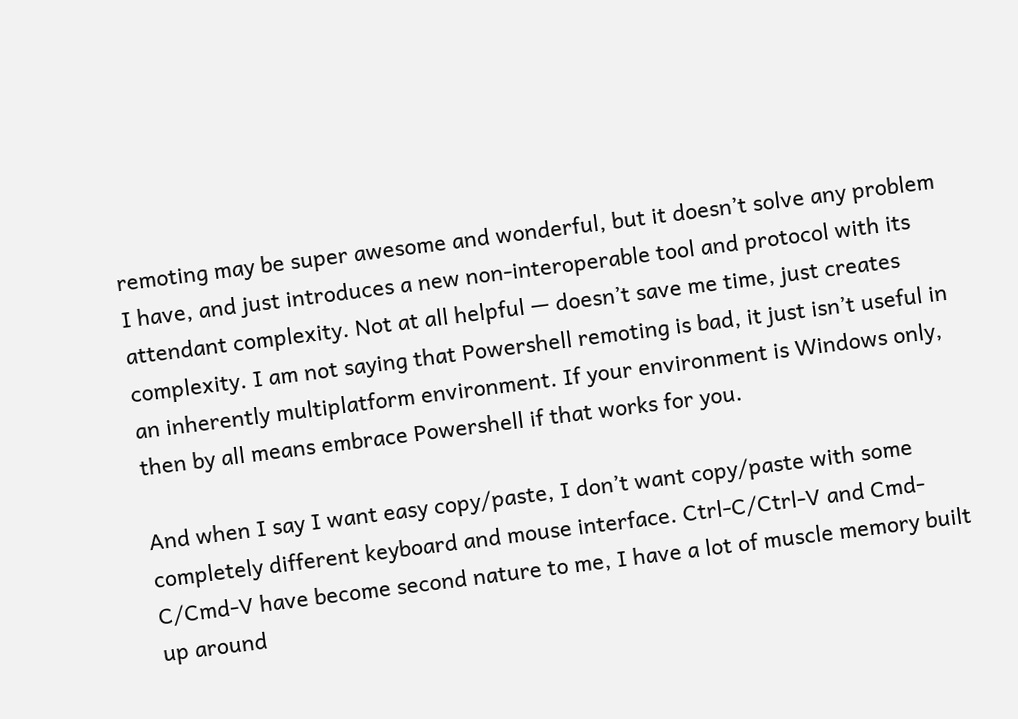remoting may be super awesome and wonderful, but it doesn’t solve any problem I have, and just introduces a new non-interoperable tool and protocol with its attendant complexity. Not at all helpful — doesn’t save me time, just creates complexity. I am not saying that Powershell remoting is bad, it just isn’t useful in an inherently multiplatform environment. If your environment is Windows only, then by all means embrace Powershell if that works for you.

And when I say I want easy copy/paste, I don’t want copy/paste with some completely different keyboard and mouse interface. Ctrl-C/Ctrl-V and Cmd-C/Cmd-V have become second nature to me, I have a lot of muscle memory built up around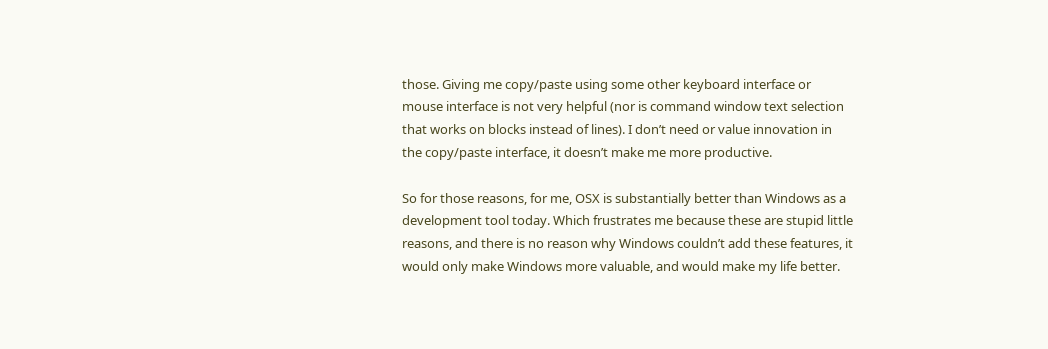those. Giving me copy/paste using some other keyboard interface or mouse interface is not very helpful (nor is command window text selection that works on blocks instead of lines). I don’t need or value innovation in the copy/paste interface, it doesn’t make me more productive.

So for those reasons, for me, OSX is substantially better than Windows as a development tool today. Which frustrates me because these are stupid little reasons, and there is no reason why Windows couldn’t add these features, it would only make Windows more valuable, and would make my life better.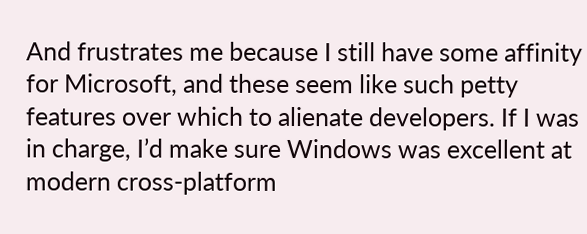And frustrates me because I still have some affinity for Microsoft, and these seem like such petty features over which to alienate developers. If I was in charge, I’d make sure Windows was excellent at modern cross-platform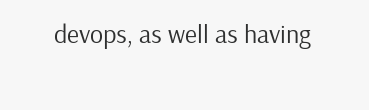devops, as well as having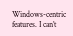Windows-centric features. I can’t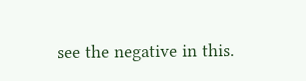see the negative in this.